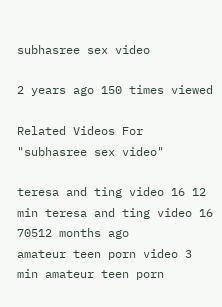subhasree sex video

2 years ago 150 times viewed

Related Videos For "subhasree sex video"

teresa and ting video 16 12 min teresa and ting video 16 70512 months ago
amateur teen porn video 3 min amateur teen porn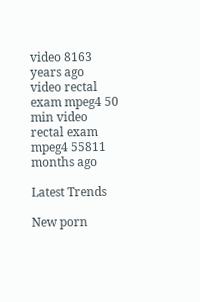video 8163 years ago
video rectal exam mpeg4 50 min video rectal exam mpeg4 55811 months ago

Latest Trends

New porn